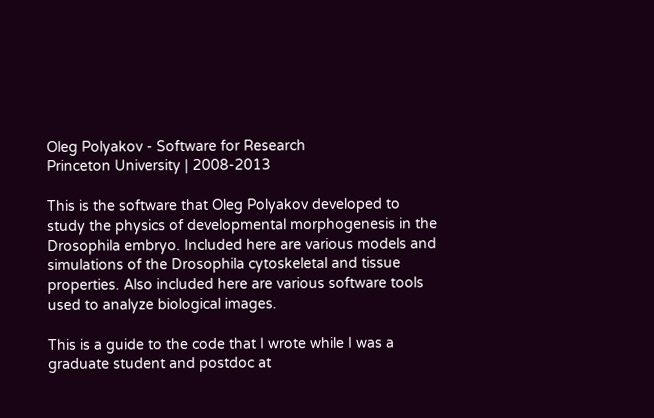Oleg Polyakov - Software for Research
Princeton University | 2008-2013

This is the software that Oleg Polyakov developed to study the physics of developmental morphogenesis in the Drosophila embryo. Included here are various models and simulations of the Drosophila cytoskeletal and tissue properties. Also included here are various software tools used to analyze biological images.

This is a guide to the code that I wrote while I was a graduate student and postdoc at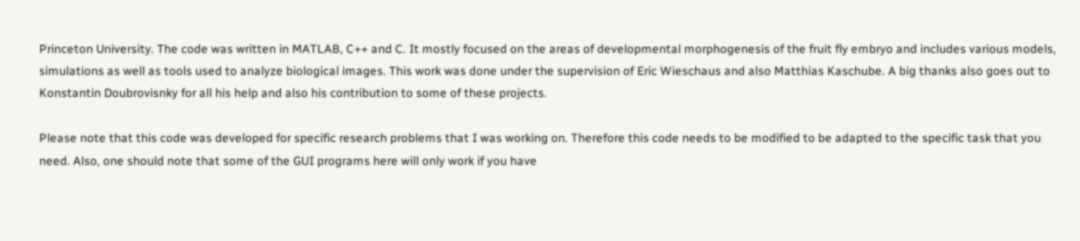Princeton University. The code was written in MATLAB, C++ and C. It mostly focused on the areas of developmental morphogenesis of the fruit fly embryo and includes various models, simulations as well as tools used to analyze biological images. This work was done under the supervision of Eric Wieschaus and also Matthias Kaschube. A big thanks also goes out to Konstantin Doubrovisnky for all his help and also his contribution to some of these projects.

Please note that this code was developed for specific research problems that I was working on. Therefore this code needs to be modified to be adapted to the specific task that you need. Also, one should note that some of the GUI programs here will only work if you have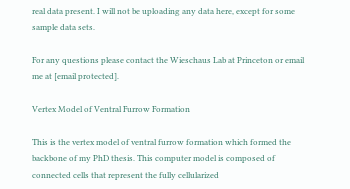real data present. I will not be uploading any data here, except for some sample data sets.

For any questions please contact the Wieschaus Lab at Princeton or email me at [email protected].

Vertex Model of Ventral Furrow Formation

This is the vertex model of ventral furrow formation which formed the backbone of my PhD thesis. This computer model is composed of connected cells that represent the fully cellularized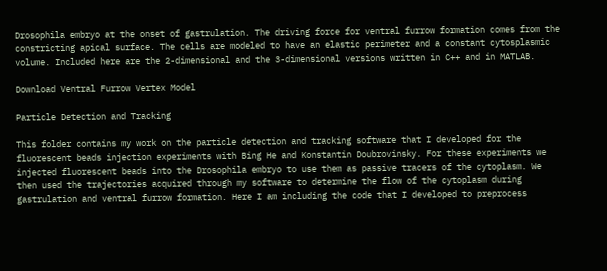Drosophila embryo at the onset of gastrulation. The driving force for ventral furrow formation comes from the constricting apical surface. The cells are modeled to have an elastic perimeter and a constant cytosplasmic volume. Included here are the 2-dimensional and the 3-dimensional versions written in C++ and in MATLAB.

Download Ventral Furrow Vertex Model

Particle Detection and Tracking

This folder contains my work on the particle detection and tracking software that I developed for the fluorescent beads injection experiments with Bing He and Konstantin Doubrovinsky. For these experiments we injected fluorescent beads into the Drosophila embryo to use them as passive tracers of the cytoplasm. We then used the trajectories acquired through my software to determine the flow of the cytoplasm during gastrulation and ventral furrow formation. Here I am including the code that I developed to preprocess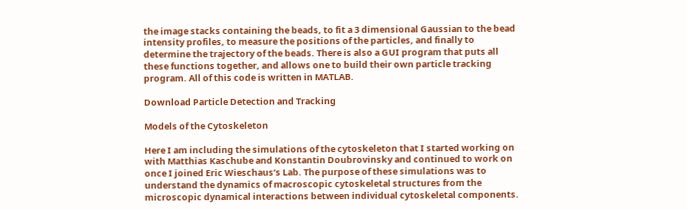the image stacks containing the beads, to fit a 3 dimensional Gaussian to the bead intensity profiles, to measure the positions of the particles, and finally to determine the trajectory of the beads. There is also a GUI program that puts all these functions together, and allows one to build their own particle tracking program. All of this code is written in MATLAB.

Download Particle Detection and Tracking

Models of the Cytoskeleton

Here I am including the simulations of the cytoskeleton that I started working on with Matthias Kaschube and Konstantin Doubrovinsky and continued to work on once I joined Eric Wieschaus’s Lab. The purpose of these simulations was to understand the dynamics of macroscopic cytoskeletal structures from the microscopic dynamical interactions between individual cytoskeletal components.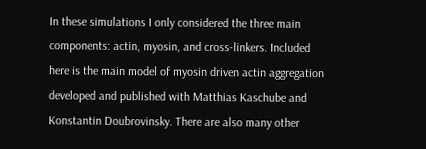In these simulations I only considered the three main components: actin, myosin, and cross-linkers. Included here is the main model of myosin driven actin aggregation developed and published with Matthias Kaschube and Konstantin Doubrovinsky. There are also many other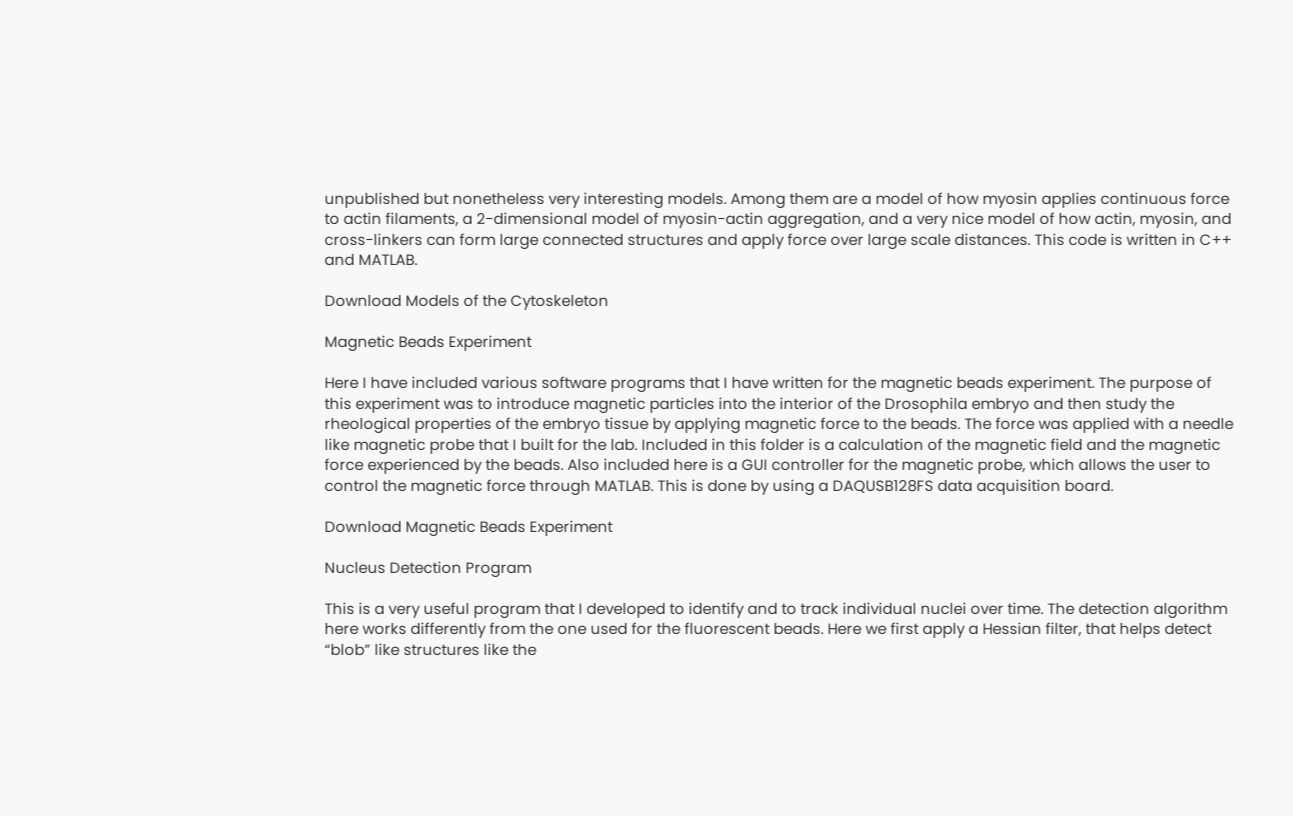unpublished but nonetheless very interesting models. Among them are a model of how myosin applies continuous force to actin filaments, a 2-dimensional model of myosin-actin aggregation, and a very nice model of how actin, myosin, and cross-linkers can form large connected structures and apply force over large scale distances. This code is written in C++ and MATLAB.

Download Models of the Cytoskeleton

Magnetic Beads Experiment

Here I have included various software programs that I have written for the magnetic beads experiment. The purpose of this experiment was to introduce magnetic particles into the interior of the Drosophila embryo and then study the rheological properties of the embryo tissue by applying magnetic force to the beads. The force was applied with a needle like magnetic probe that I built for the lab. Included in this folder is a calculation of the magnetic field and the magnetic force experienced by the beads. Also included here is a GUI controller for the magnetic probe, which allows the user to control the magnetic force through MATLAB. This is done by using a DAQUSB128FS data acquisition board.

Download Magnetic Beads Experiment

Nucleus Detection Program

This is a very useful program that I developed to identify and to track individual nuclei over time. The detection algorithm here works differently from the one used for the fluorescent beads. Here we first apply a Hessian filter, that helps detect “blob” like structures like the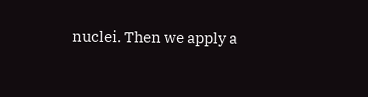nuclei. Then we apply a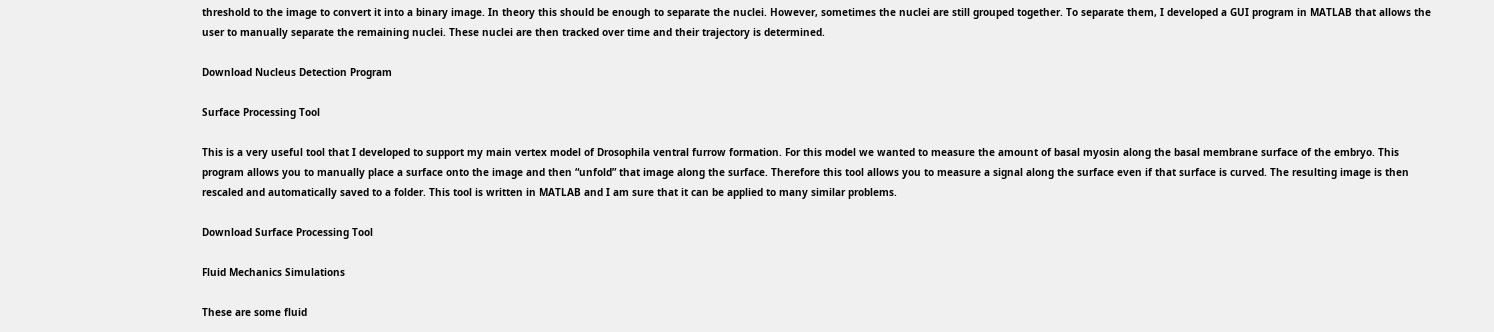threshold to the image to convert it into a binary image. In theory this should be enough to separate the nuclei. However, sometimes the nuclei are still grouped together. To separate them, I developed a GUI program in MATLAB that allows the user to manually separate the remaining nuclei. These nuclei are then tracked over time and their trajectory is determined.

Download Nucleus Detection Program

Surface Processing Tool

This is a very useful tool that I developed to support my main vertex model of Drosophila ventral furrow formation. For this model we wanted to measure the amount of basal myosin along the basal membrane surface of the embryo. This program allows you to manually place a surface onto the image and then “unfold” that image along the surface. Therefore this tool allows you to measure a signal along the surface even if that surface is curved. The resulting image is then rescaled and automatically saved to a folder. This tool is written in MATLAB and I am sure that it can be applied to many similar problems.

Download Surface Processing Tool

Fluid Mechanics Simulations

These are some fluid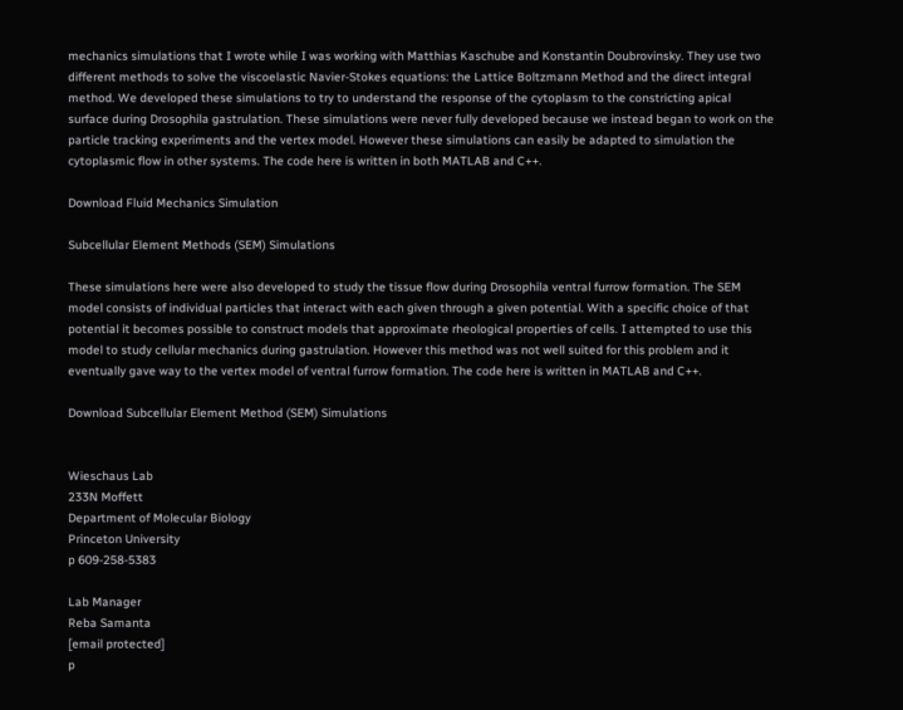mechanics simulations that I wrote while I was working with Matthias Kaschube and Konstantin Doubrovinsky. They use two different methods to solve the viscoelastic Navier-Stokes equations: the Lattice Boltzmann Method and the direct integral method. We developed these simulations to try to understand the response of the cytoplasm to the constricting apical surface during Drosophila gastrulation. These simulations were never fully developed because we instead began to work on the particle tracking experiments and the vertex model. However these simulations can easily be adapted to simulation the cytoplasmic flow in other systems. The code here is written in both MATLAB and C++.

Download Fluid Mechanics Simulation

Subcellular Element Methods (SEM) Simulations

These simulations here were also developed to study the tissue flow during Drosophila ventral furrow formation. The SEM model consists of individual particles that interact with each given through a given potential. With a specific choice of that potential it becomes possible to construct models that approximate rheological properties of cells. I attempted to use this model to study cellular mechanics during gastrulation. However this method was not well suited for this problem and it eventually gave way to the vertex model of ventral furrow formation. The code here is written in MATLAB and C++.

Download Subcellular Element Method (SEM) Simulations


Wieschaus Lab
233N Moffett
Department of Molecular Biology
Princeton University
p 609-258-5383

Lab Manager
Reba Samanta
[email protected]
p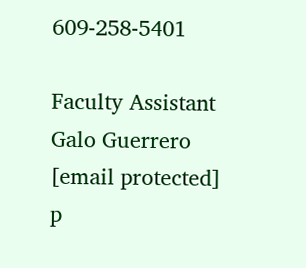609-258-5401

Faculty Assistant
Galo Guerrero
[email protected]
p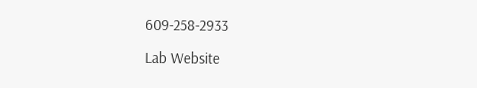609-258-2933

Lab Website